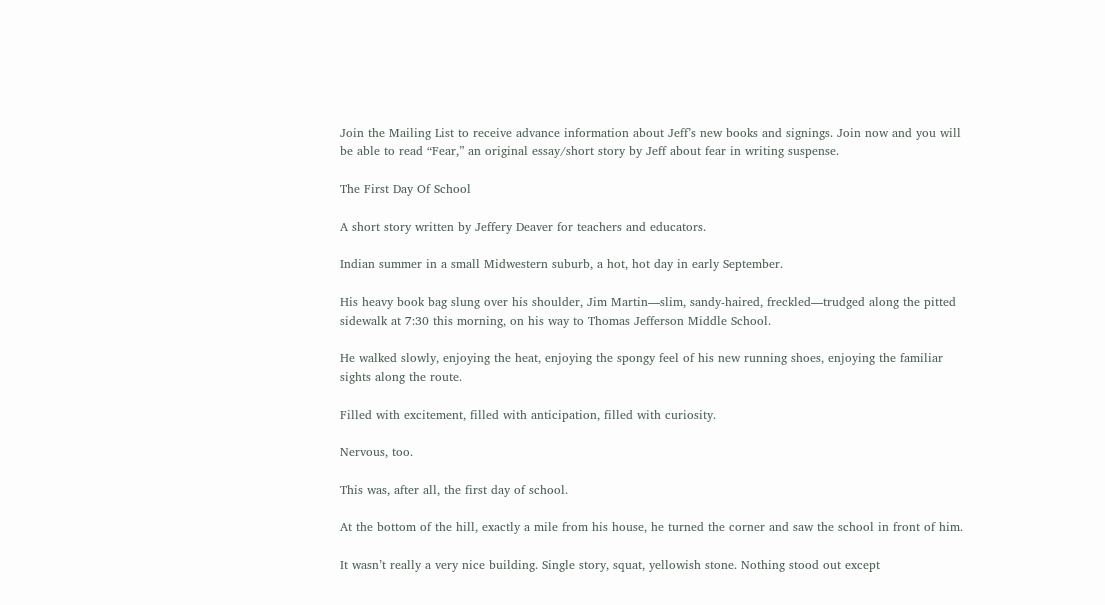Join the Mailing List to receive advance information about Jeff’s new books and signings. Join now and you will be able to read “Fear,” an original essay/short story by Jeff about fear in writing suspense.

The First Day Of School

A short story written by Jeffery Deaver for teachers and educators.

Indian summer in a small Midwestern suburb, a hot, hot day in early September.

His heavy book bag slung over his shoulder, Jim Martin—slim, sandy-haired, freckled—trudged along the pitted sidewalk at 7:30 this morning, on his way to Thomas Jefferson Middle School.

He walked slowly, enjoying the heat, enjoying the spongy feel of his new running shoes, enjoying the familiar sights along the route.

Filled with excitement, filled with anticipation, filled with curiosity.

Nervous, too.

This was, after all, the first day of school.

At the bottom of the hill, exactly a mile from his house, he turned the corner and saw the school in front of him.

It wasn’t really a very nice building. Single story, squat, yellowish stone. Nothing stood out except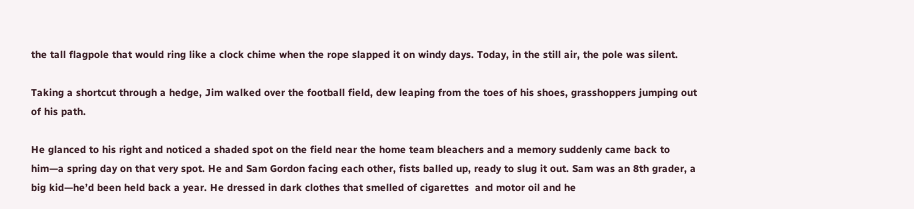the tall flagpole that would ring like a clock chime when the rope slapped it on windy days. Today, in the still air, the pole was silent.

Taking a shortcut through a hedge, Jim walked over the football field, dew leaping from the toes of his shoes, grasshoppers jumping out of his path.

He glanced to his right and noticed a shaded spot on the field near the home team bleachers and a memory suddenly came back to him—a spring day on that very spot. He and Sam Gordon facing each other, fists balled up, ready to slug it out. Sam was an 8th grader, a big kid—he’d been held back a year. He dressed in dark clothes that smelled of cigarettes  and motor oil and he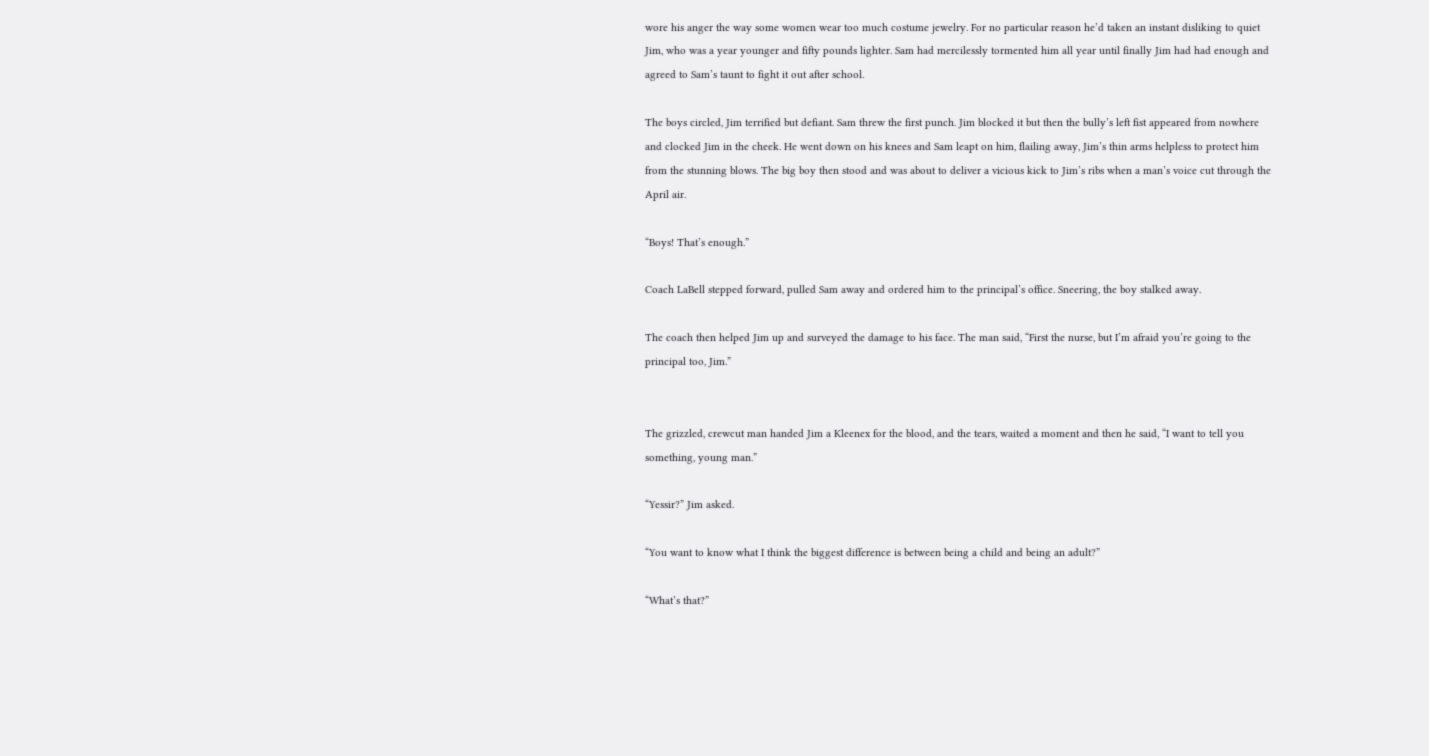wore his anger the way some women wear too much costume jewelry. For no particular reason he’d taken an instant disliking to quiet Jim, who was a year younger and fifty pounds lighter. Sam had mercilessly tormented him all year until finally Jim had had enough and agreed to Sam’s taunt to fight it out after school.

The boys circled, Jim terrified but defiant. Sam threw the first punch. Jim blocked it but then the bully’s left fist appeared from nowhere and clocked Jim in the cheek. He went down on his knees and Sam leapt on him, flailing away, Jim’s thin arms helpless to protect him from the stunning blows. The big boy then stood and was about to deliver a vicious kick to Jim’s ribs when a man’s voice cut through the April air.

“Boys! That’s enough.”

Coach LaBell stepped forward, pulled Sam away and ordered him to the principal’s office. Sneering, the boy stalked away.

The coach then helped Jim up and surveyed the damage to his face. The man said, “First the nurse, but I’m afraid you’re going to the principal too, Jim.”


The grizzled, crewcut man handed Jim a Kleenex for the blood, and the tears, waited a moment and then he said, “I want to tell you something, young man.”

“Yessir?” Jim asked.

“You want to know what I think the biggest difference is between being a child and being an adult?”

“What’s that?”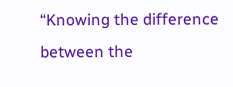“Knowing the difference between the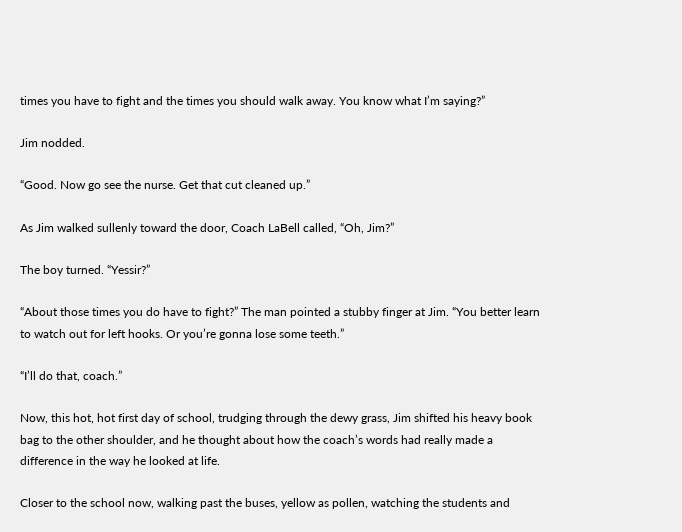times you have to fight and the times you should walk away. You know what I’m saying?”

Jim nodded.

“Good. Now go see the nurse. Get that cut cleaned up.”

As Jim walked sullenly toward the door, Coach LaBell called, “Oh, Jim?”

The boy turned. “Yessir?”

“About those times you do have to fight?” The man pointed a stubby finger at Jim. “You better learn to watch out for left hooks. Or you’re gonna lose some teeth.”

“I’ll do that, coach.”

Now, this hot, hot first day of school, trudging through the dewy grass, Jim shifted his heavy book bag to the other shoulder, and he thought about how the coach’s words had really made a difference in the way he looked at life.

Closer to the school now, walking past the buses, yellow as pollen, watching the students and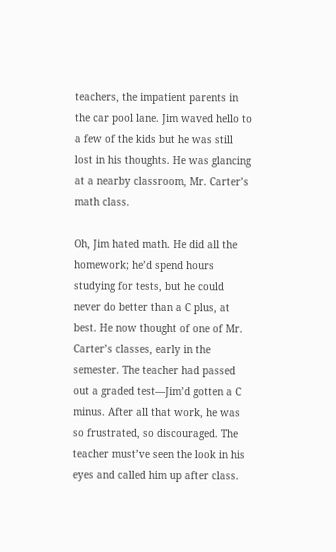teachers, the impatient parents in the car pool lane. Jim waved hello to a few of the kids but he was still lost in his thoughts. He was glancing at a nearby classroom, Mr. Carter’s math class.

Oh, Jim hated math. He did all the homework; he’d spend hours studying for tests, but he could never do better than a C plus, at best. He now thought of one of Mr. Carter’s classes, early in the semester. The teacher had passed out a graded test—Jim’d gotten a C minus. After all that work, he was so frustrated, so discouraged. The teacher must’ve seen the look in his eyes and called him up after class.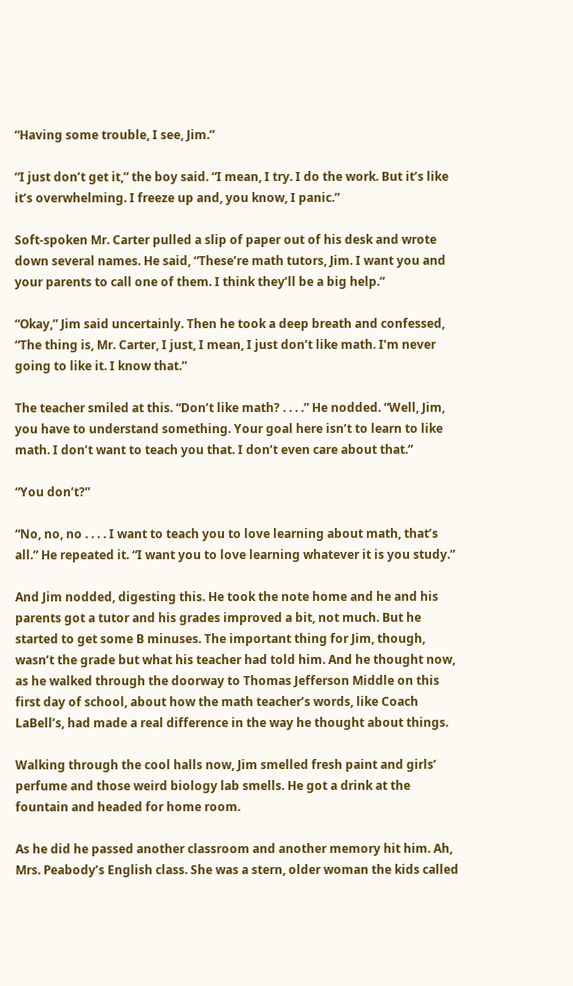“Having some trouble, I see, Jim.”

“I just don’t get it,” the boy said. “I mean, I try. I do the work. But it’s like it’s overwhelming. I freeze up and, you know, I panic.”

Soft-spoken Mr. Carter pulled a slip of paper out of his desk and wrote down several names. He said, “These’re math tutors, Jim. I want you and your parents to call one of them. I think they’ll be a big help.”

“Okay,” Jim said uncertainly. Then he took a deep breath and confessed, “The thing is, Mr. Carter, I just, I mean, I just don’t like math. I’m never going to like it. I know that.”

The teacher smiled at this. “Don’t like math? . . . .” He nodded. “Well, Jim, you have to understand something. Your goal here isn’t to learn to like math. I don’t want to teach you that. I don’t even care about that.”

“You don’t?”

“No, no, no . . . . I want to teach you to love learning about math, that’s all.” He repeated it. “I want you to love learning whatever it is you study.”

And Jim nodded, digesting this. He took the note home and he and his parents got a tutor and his grades improved a bit, not much. But he started to get some B minuses. The important thing for Jim, though, wasn’t the grade but what his teacher had told him. And he thought now, as he walked through the doorway to Thomas Jefferson Middle on this first day of school, about how the math teacher’s words, like Coach LaBell’s, had made a real difference in the way he thought about things.

Walking through the cool halls now, Jim smelled fresh paint and girls’ perfume and those weird biology lab smells. He got a drink at the fountain and headed for home room.

As he did he passed another classroom and another memory hit him. Ah, Mrs. Peabody’s English class. She was a stern, older woman the kids called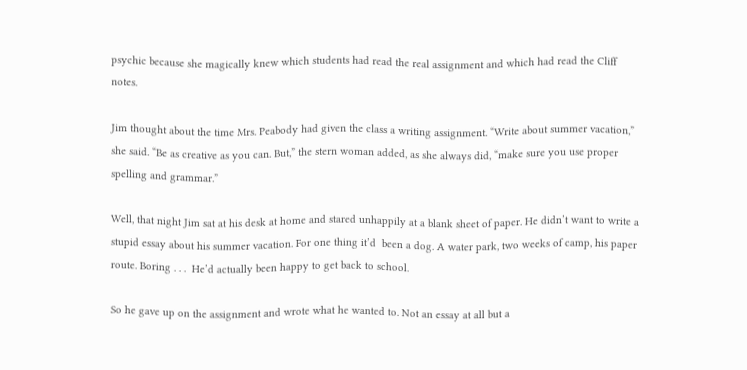psychic because she magically knew which students had read the real assignment and which had read the Cliff notes.

Jim thought about the time Mrs. Peabody had given the class a writing assignment. “Write about summer vacation,” she said. “Be as creative as you can. But,” the stern woman added, as she always did, “make sure you use proper spelling and grammar.”

Well, that night Jim sat at his desk at home and stared unhappily at a blank sheet of paper. He didn’t want to write a stupid essay about his summer vacation. For one thing it’d  been a dog. A water park, two weeks of camp, his paper route. Boring . . .  He’d actually been happy to get back to school.

So he gave up on the assignment and wrote what he wanted to. Not an essay at all but a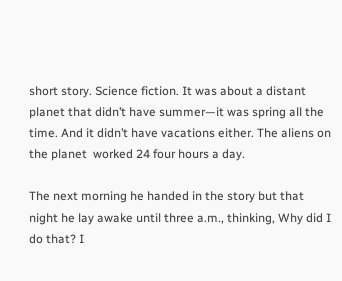short story. Science fiction. It was about a distant planet that didn’t have summer—it was spring all the time. And it didn’t have vacations either. The aliens on the planet  worked 24 four hours a day.

The next morning he handed in the story but that night he lay awake until three a.m., thinking, Why did I do that? I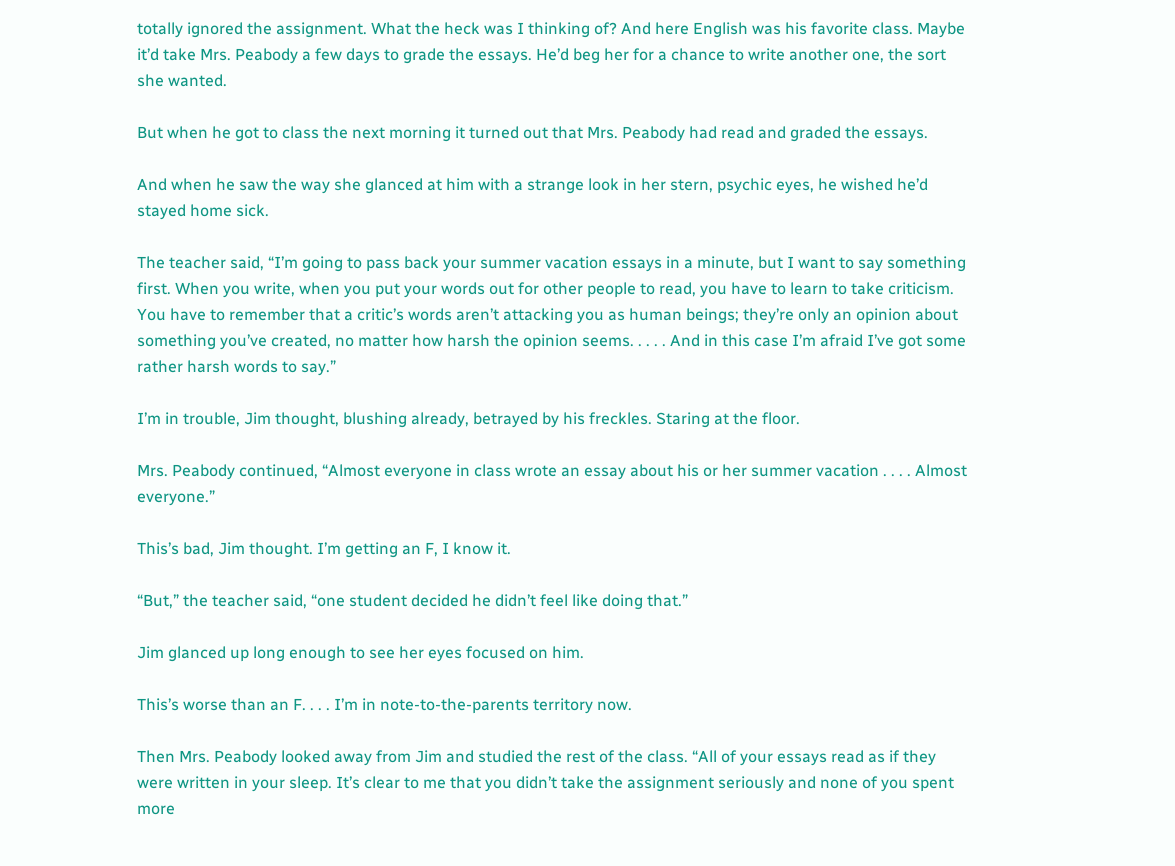totally ignored the assignment. What the heck was I thinking of? And here English was his favorite class. Maybe it’d take Mrs. Peabody a few days to grade the essays. He’d beg her for a chance to write another one, the sort she wanted.

But when he got to class the next morning it turned out that Mrs. Peabody had read and graded the essays.

And when he saw the way she glanced at him with a strange look in her stern, psychic eyes, he wished he’d stayed home sick.

The teacher said, “I’m going to pass back your summer vacation essays in a minute, but I want to say something first. When you write, when you put your words out for other people to read, you have to learn to take criticism. You have to remember that a critic’s words aren’t attacking you as human beings; they’re only an opinion about something you’ve created, no matter how harsh the opinion seems. . . . . And in this case I’m afraid I’ve got some rather harsh words to say.”

I’m in trouble, Jim thought, blushing already, betrayed by his freckles. Staring at the floor.

Mrs. Peabody continued, “Almost everyone in class wrote an essay about his or her summer vacation . . . . Almost everyone.”

This’s bad, Jim thought. I’m getting an F, I know it.

“But,” the teacher said, “one student decided he didn’t feel like doing that.”

Jim glanced up long enough to see her eyes focused on him.

This’s worse than an F. . . . I’m in note-to-the-parents territory now.

Then Mrs. Peabody looked away from Jim and studied the rest of the class. “All of your essays read as if they were written in your sleep. It’s clear to me that you didn’t take the assignment seriously and none of you spent more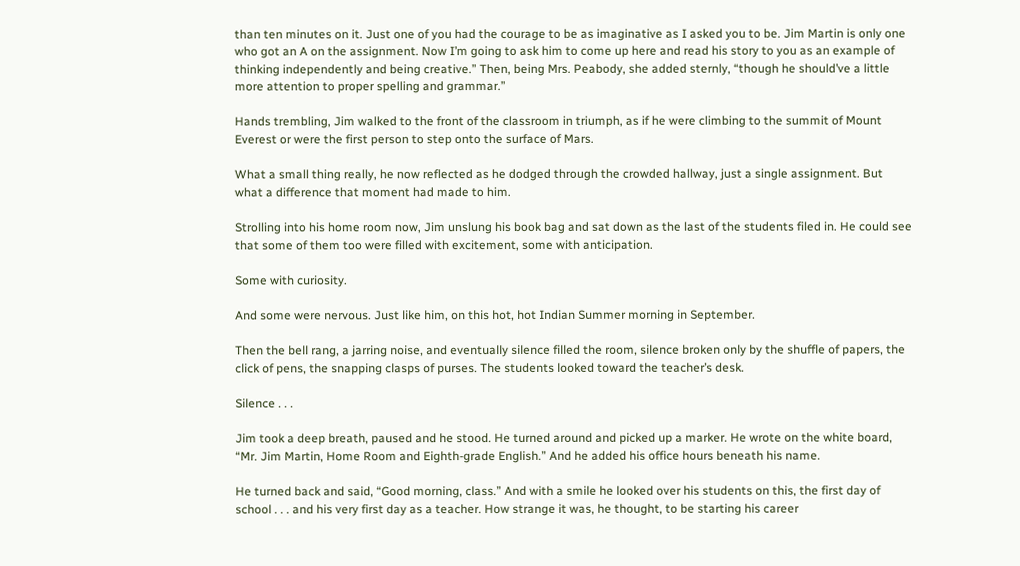than ten minutes on it. Just one of you had the courage to be as imaginative as I asked you to be. Jim Martin is only one who got an A on the assignment. Now I’m going to ask him to come up here and read his story to you as an example of thinking independently and being creative.” Then, being Mrs. Peabody, she added sternly, “though he should’ve a little more attention to proper spelling and grammar.”

Hands trembling, Jim walked to the front of the classroom in triumph, as if he were climbing to the summit of Mount Everest or were the first person to step onto the surface of Mars.

What a small thing really, he now reflected as he dodged through the crowded hallway, just a single assignment. But what a difference that moment had made to him.

Strolling into his home room now, Jim unslung his book bag and sat down as the last of the students filed in. He could see that some of them too were filled with excitement, some with anticipation.

Some with curiosity.

And some were nervous. Just like him, on this hot, hot Indian Summer morning in September.

Then the bell rang, a jarring noise, and eventually silence filled the room, silence broken only by the shuffle of papers, the click of pens, the snapping clasps of purses. The students looked toward the teacher’s desk.

Silence . . .

Jim took a deep breath, paused and he stood. He turned around and picked up a marker. He wrote on the white board, “Mr. Jim Martin, Home Room and Eighth-grade English.” And he added his office hours beneath his name.

He turned back and said, “Good morning, class.” And with a smile he looked over his students on this, the first day of school . . . and his very first day as a teacher. How strange it was, he thought, to be starting his career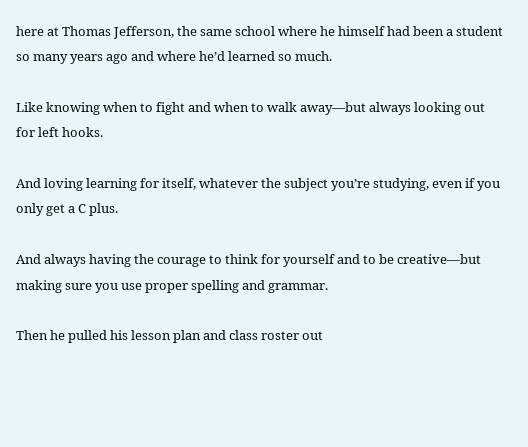here at Thomas Jefferson, the same school where he himself had been a student so many years ago and where he’d learned so much.

Like knowing when to fight and when to walk away—but always looking out for left hooks.

And loving learning for itself, whatever the subject you’re studying, even if you only get a C plus.

And always having the courage to think for yourself and to be creative—but making sure you use proper spelling and grammar.

Then he pulled his lesson plan and class roster out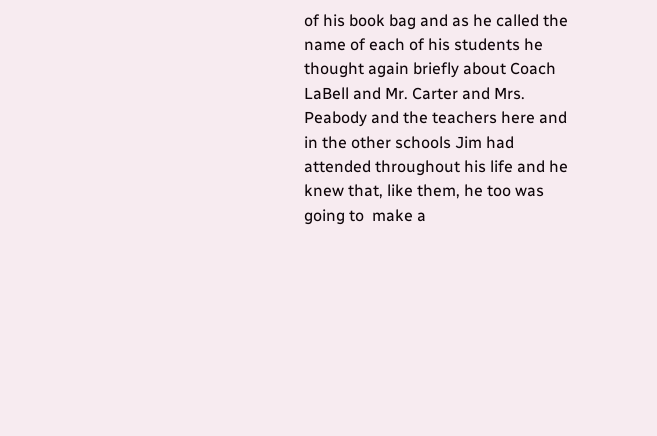of his book bag and as he called the name of each of his students he thought again briefly about Coach LaBell and Mr. Carter and Mrs. Peabody and the teachers here and in the other schools Jim had attended throughout his life and he knew that, like them, he too was going to  make a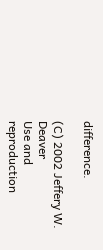difference.

(C) 2002 Jeffery W. Deaver
Use and reproduction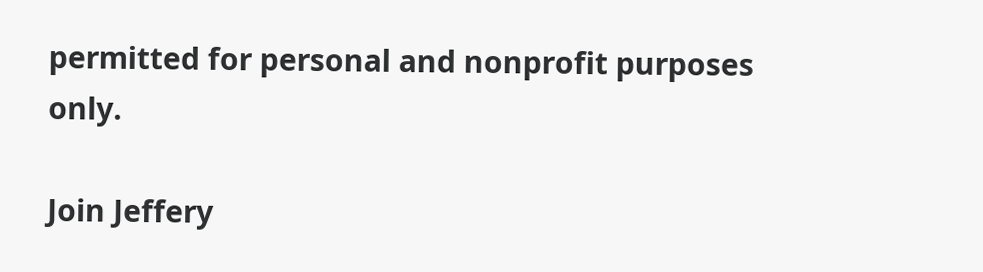permitted for personal and nonprofit purposes only.

Join Jeffery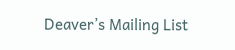Deaver’s Mailing List